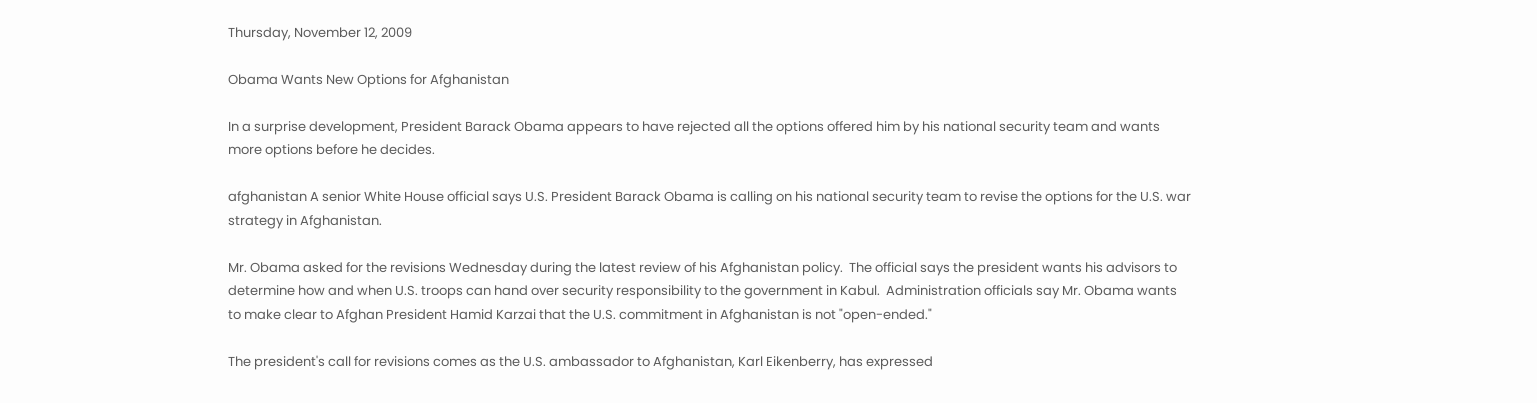Thursday, November 12, 2009

Obama Wants New Options for Afghanistan

In a surprise development, President Barack Obama appears to have rejected all the options offered him by his national security team and wants more options before he decides.

afghanistan A senior White House official says U.S. President Barack Obama is calling on his national security team to revise the options for the U.S. war strategy in Afghanistan.

Mr. Obama asked for the revisions Wednesday during the latest review of his Afghanistan policy.  The official says the president wants his advisors to determine how and when U.S. troops can hand over security responsibility to the government in Kabul.  Administration officials say Mr. Obama wants to make clear to Afghan President Hamid Karzai that the U.S. commitment in Afghanistan is not "open-ended."

The president's call for revisions comes as the U.S. ambassador to Afghanistan, Karl Eikenberry, has expressed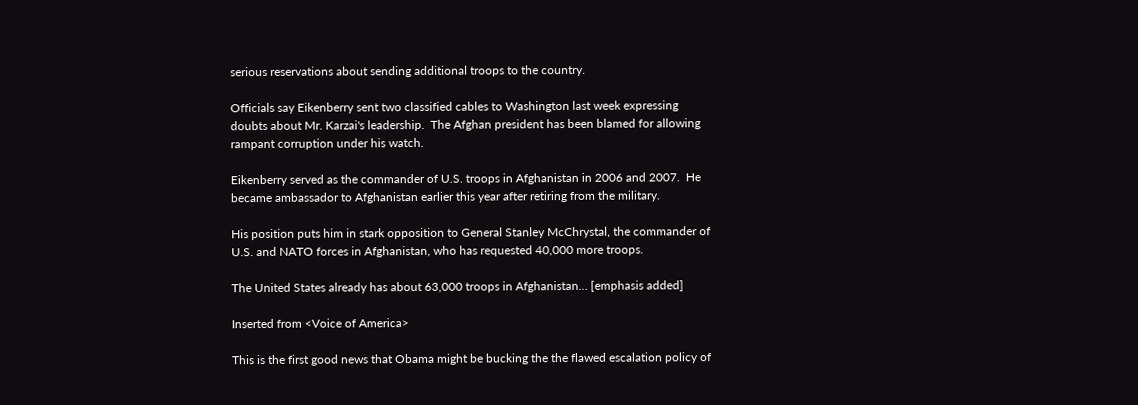serious reservations about sending additional troops to the country.

Officials say Eikenberry sent two classified cables to Washington last week expressing doubts about Mr. Karzai's leadership.  The Afghan president has been blamed for allowing rampant corruption under his watch.

Eikenberry served as the commander of U.S. troops in Afghanistan in 2006 and 2007.  He became ambassador to Afghanistan earlier this year after retiring from the military.

His position puts him in stark opposition to General Stanley McChrystal, the commander of U.S. and NATO forces in Afghanistan, who has requested 40,000 more troops.

The United States already has about 63,000 troops in Afghanistan… [emphasis added]

Inserted from <Voice of America>

This is the first good news that Obama might be bucking the the flawed escalation policy of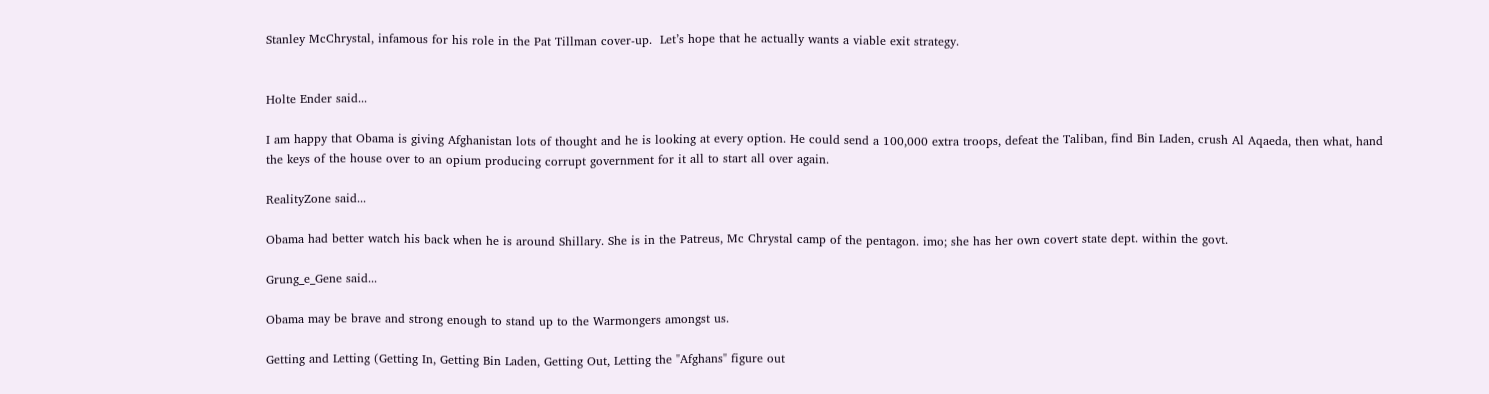Stanley McChrystal, infamous for his role in the Pat Tillman cover-up.  Let’s hope that he actually wants a viable exit strategy.


Holte Ender said...

I am happy that Obama is giving Afghanistan lots of thought and he is looking at every option. He could send a 100,000 extra troops, defeat the Taliban, find Bin Laden, crush Al Aqaeda, then what, hand the keys of the house over to an opium producing corrupt government for it all to start all over again.

RealityZone said...

Obama had better watch his back when he is around Shillary. She is in the Patreus, Mc Chrystal camp of the pentagon. imo; she has her own covert state dept. within the govt.

Grung_e_Gene said...

Obama may be brave and strong enough to stand up to the Warmongers amongst us.

Getting and Letting (Getting In, Getting Bin Laden, Getting Out, Letting the "Afghans" figure out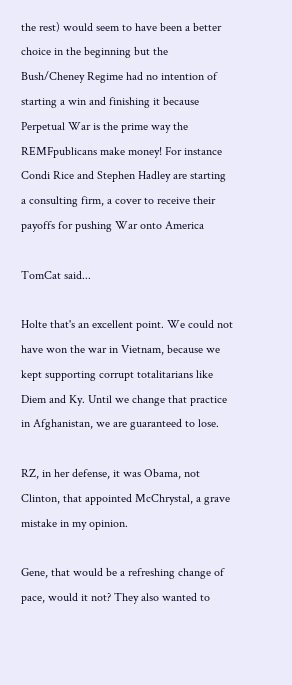the rest) would seem to have been a better choice in the beginning but the Bush/Cheney Regime had no intention of starting a win and finishing it because Perpetual War is the prime way the REMFpublicans make money! For instance Condi Rice and Stephen Hadley are starting a consulting firm, a cover to receive their payoffs for pushing War onto America

TomCat said...

Holte that's an excellent point. We could not have won the war in Vietnam, because we kept supporting corrupt totalitarians like Diem and Ky. Until we change that practice in Afghanistan, we are guaranteed to lose.

RZ, in her defense, it was Obama, not Clinton, that appointed McChrystal, a grave mistake in my opinion.

Gene, that would be a refreshing change of pace, would it not? They also wanted to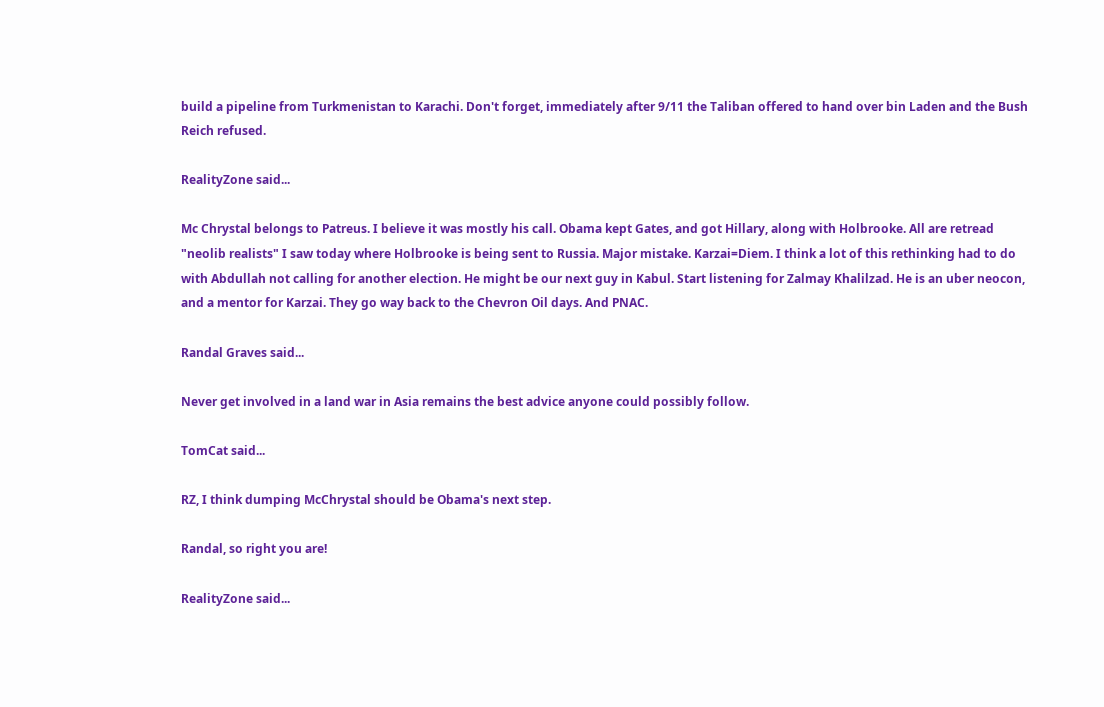build a pipeline from Turkmenistan to Karachi. Don't forget, immediately after 9/11 the Taliban offered to hand over bin Laden and the Bush Reich refused.

RealityZone said...

Mc Chrystal belongs to Patreus. I believe it was mostly his call. Obama kept Gates, and got Hillary, along with Holbrooke. All are retread "neolib realists" I saw today where Holbrooke is being sent to Russia. Major mistake. Karzai=Diem. I think a lot of this rethinking had to do with Abdullah not calling for another election. He might be our next guy in Kabul. Start listening for Zalmay Khalilzad. He is an uber neocon, and a mentor for Karzai. They go way back to the Chevron Oil days. And PNAC.

Randal Graves said...

Never get involved in a land war in Asia remains the best advice anyone could possibly follow.

TomCat said...

RZ, I think dumping McChrystal should be Obama's next step.

Randal, so right you are!

RealityZone said...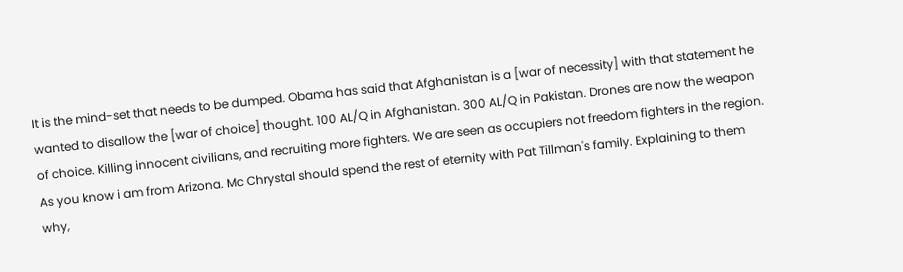It is the mind-set that needs to be dumped. Obama has said that Afghanistan is a [war of necessity] with that statement he wanted to disallow the [war of choice] thought. 100 AL/Q in Afghanistan. 300 AL/Q in Pakistan. Drones are now the weapon of choice. Killing innocent civilians, and recruiting more fighters. We are seen as occupiers not freedom fighters in the region. As you know i am from Arizona. Mc Chrystal should spend the rest of eternity with Pat Tillman's family. Explaining to them why,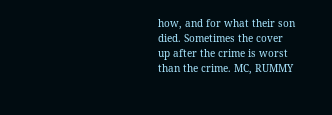how, and for what their son died. Sometimes the cover up after the crime is worst than the crime. MC, RUMMY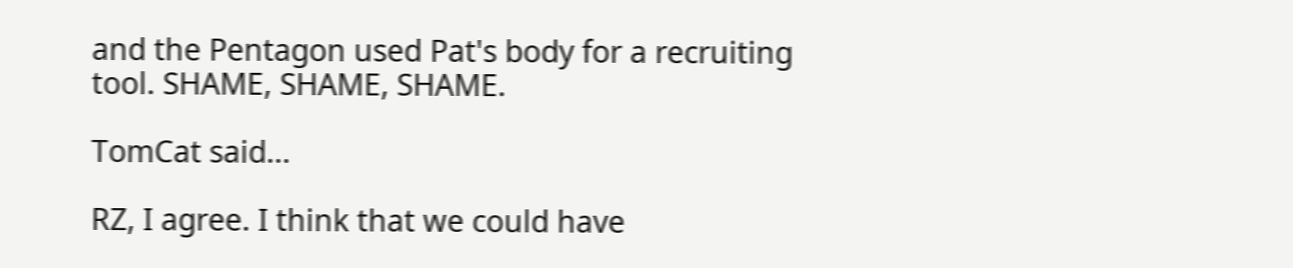and the Pentagon used Pat's body for a recruiting tool. SHAME, SHAME, SHAME.

TomCat said...

RZ, I agree. I think that we could have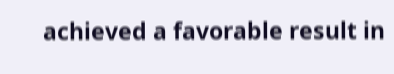achieved a favorable result in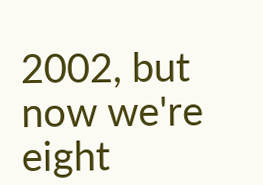2002, but now we're eight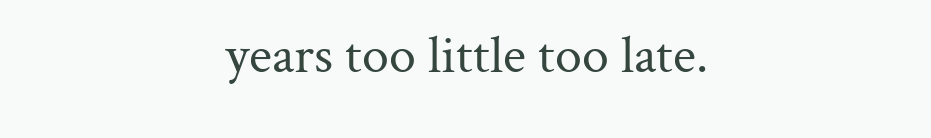years too little too late.